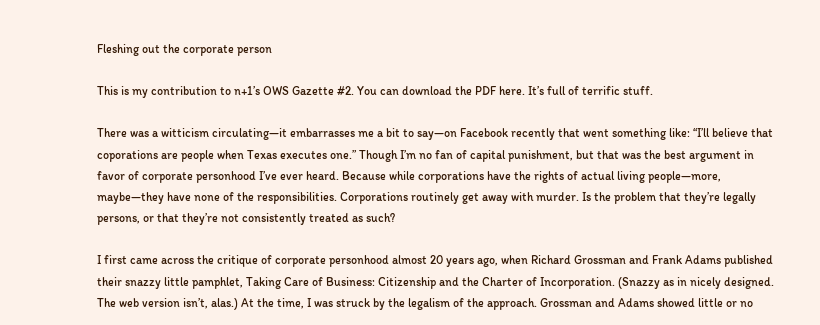Fleshing out the corporate person

This is my contribution to n+1’s OWS Gazette #2. You can download the PDF here. It’s full of terrific stuff.

There was a witticism circulating—it embarrasses me a bit to say—on Facebook recently that went something like: “I’ll believe that coporations are people when Texas executes one.” Though I’m no fan of capital punishment, but that was the best argument in favor of corporate personhood I’ve ever heard. Because while corporations have the rights of actual living people—more, maybe—they have none of the responsibilities. Corporations routinely get away with murder. Is the problem that they’re legally persons, or that they’re not consistently treated as such?

I first came across the critique of corporate personhood almost 20 years ago, when Richard Grossman and Frank Adams published their snazzy little pamphlet, Taking Care of Business: Citizenship and the Charter of Incorporation. (Snazzy as in nicely designed. The web version isn’t, alas.) At the time, I was struck by the legalism of the approach. Grossman and Adams showed little or no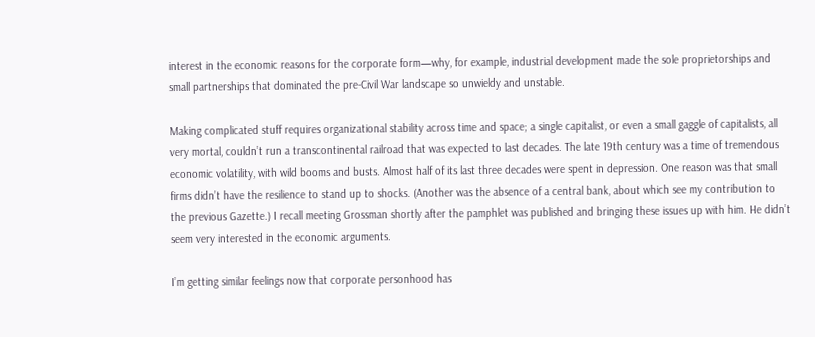interest in the economic reasons for the corporate form—why, for example, industrial development made the sole proprietorships and small partnerships that dominated the pre-Civil War landscape so unwieldy and unstable.

Making complicated stuff requires organizational stability across time and space; a single capitalist, or even a small gaggle of capitalists, all very mortal, couldn’t run a transcontinental railroad that was expected to last decades. The late 19th century was a time of tremendous economic volatility, with wild booms and busts. Almost half of its last three decades were spent in depression. One reason was that small firms didn’t have the resilience to stand up to shocks. (Another was the absence of a central bank, about which see my contribution to the previous Gazette.) I recall meeting Grossman shortly after the pamphlet was published and bringing these issues up with him. He didn’t seem very interested in the economic arguments.

I’m getting similar feelings now that corporate personhood has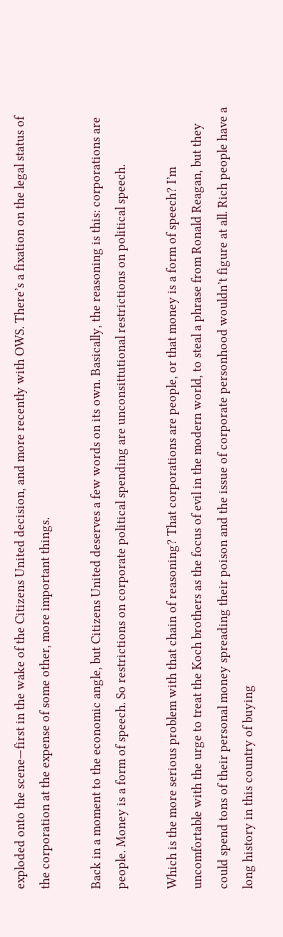exploded onto the scene—first in the wake of the Citizens United decision, and more recently with OWS. There’s a fixation on the legal status of the corporation at the expense of some other, more important things.

Back in a moment to the economic angle, but Citizens United deserves a few words on its own. Basically, the reasoning is this: corporations are people. Money is a form of speech. So restrictions on corporate political spending are unconsittutional restrictions on political speech.

Which is the more serious problem with that chain of reasoning? That corporations are people, or that money is a form of speech? I’m uncomfortable with the urge to treat the Koch brothers as the focus of evil in the modern world, to steal a phrase from Ronald Reagan, but they could spend tons of their personal money spreading their poison and the issue of corporate personhood wouldn’t figure at all. Rich people have a long history in this country of buying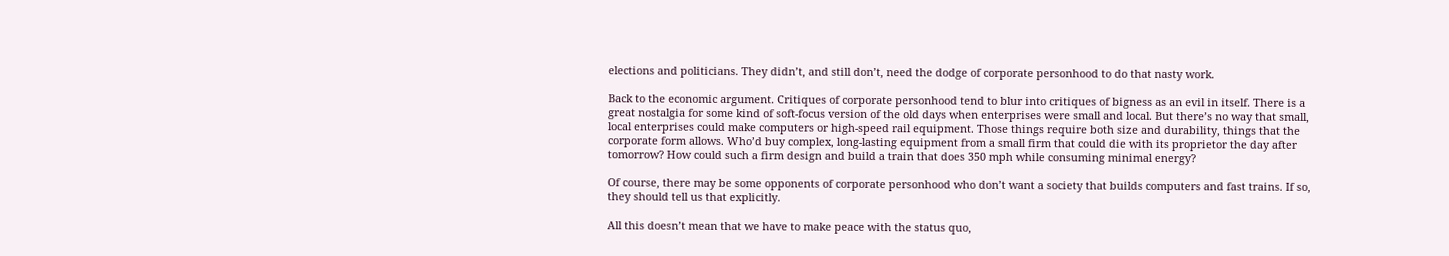elections and politicians. They didn’t, and still don’t, need the dodge of corporate personhood to do that nasty work.

Back to the economic argument. Critiques of corporate personhood tend to blur into critiques of bigness as an evil in itself. There is a great nostalgia for some kind of soft-focus version of the old days when enterprises were small and local. But there’s no way that small, local enterprises could make computers or high-speed rail equipment. Those things require both size and durability, things that the corporate form allows. Who’d buy complex, long-lasting equipment from a small firm that could die with its proprietor the day after tomorrow? How could such a firm design and build a train that does 350 mph while consuming minimal energy?

Of course, there may be some opponents of corporate personhood who don’t want a society that builds computers and fast trains. If so, they should tell us that explicitly.

All this doesn’t mean that we have to make peace with the status quo,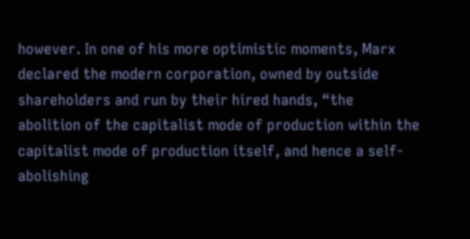however. In one of his more optimistic moments, Marx declared the modern corporation, owned by outside shareholders and run by their hired hands, “the abolition of the capitalist mode of production within the capitalist mode of production itself, and hence a self-abolishing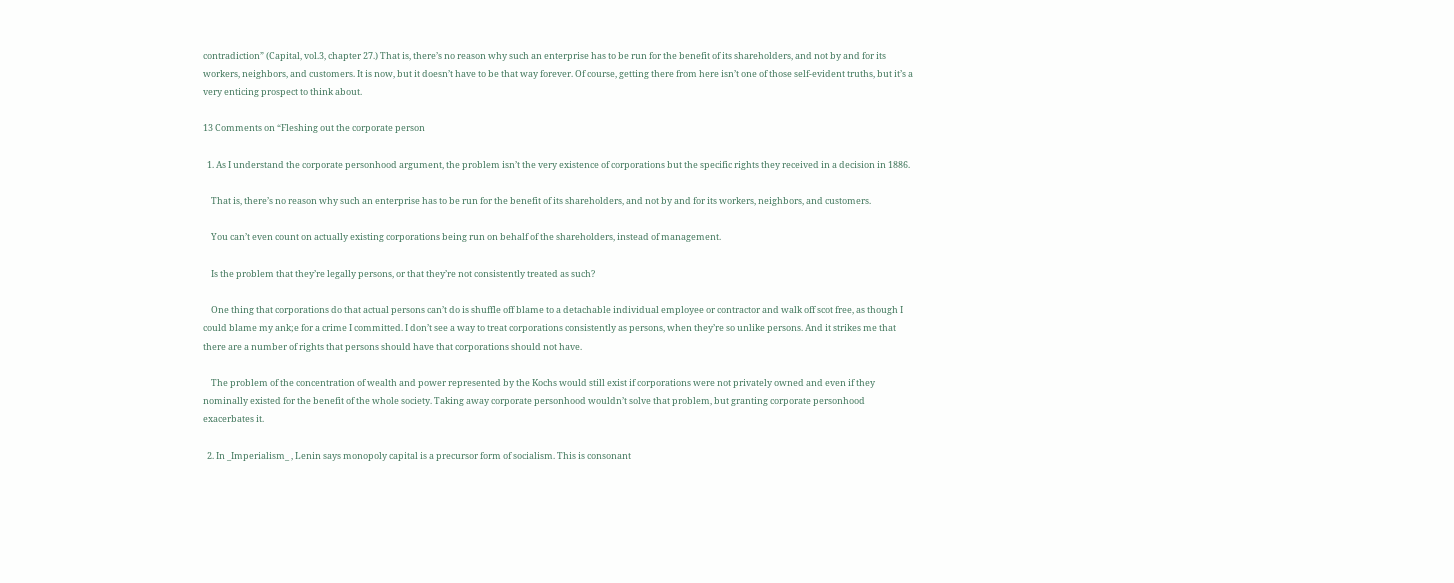contradiction” (Capital, vol.3, chapter 27.) That is, there’s no reason why such an enterprise has to be run for the benefit of its shareholders, and not by and for its workers, neighbors, and customers. It is now, but it doesn’t have to be that way forever. Of course, getting there from here isn’t one of those self-evident truths, but it’s a very enticing prospect to think about.

13 Comments on “Fleshing out the corporate person

  1. As I understand the corporate personhood argument, the problem isn’t the very existence of corporations but the specific rights they received in a decision in 1886.

    That is, there’s no reason why such an enterprise has to be run for the benefit of its shareholders, and not by and for its workers, neighbors, and customers.

    You can’t even count on actually existing corporations being run on behalf of the shareholders, instead of management.

    Is the problem that they’re legally persons, or that they’re not consistently treated as such?

    One thing that corporations do that actual persons can’t do is shuffle off blame to a detachable individual employee or contractor and walk off scot free, as though I could blame my ank;e for a crime I committed. I don’t see a way to treat corporations consistently as persons, when they’re so unlike persons. And it strikes me that there are a number of rights that persons should have that corporations should not have.

    The problem of the concentration of wealth and power represented by the Kochs would still exist if corporations were not privately owned and even if they nominally existed for the benefit of the whole society. Taking away corporate personhood wouldn’t solve that problem, but granting corporate personhood exacerbates it.

  2. In _Imperialism_ , Lenin says monopoly capital is a precursor form of socialism. This is consonant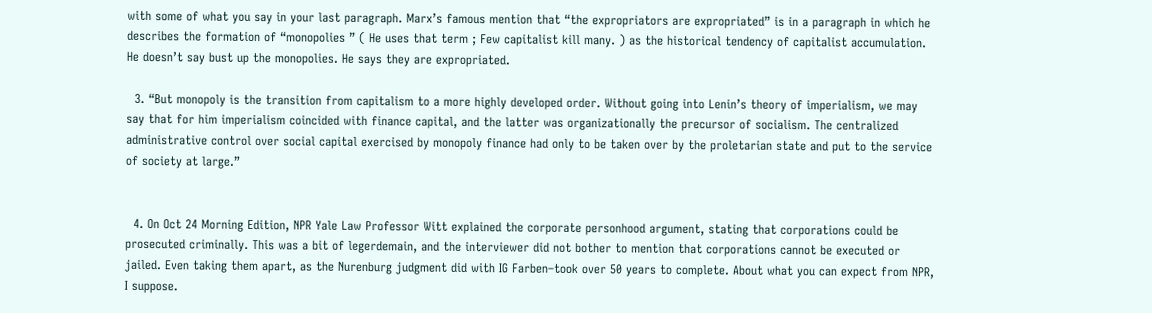with some of what you say in your last paragraph. Marx’s famous mention that “the expropriators are expropriated” is in a paragraph in which he describes the formation of “monopolies ” ( He uses that term ; Few capitalist kill many. ) as the historical tendency of capitalist accumulation. He doesn’t say bust up the monopolies. He says they are expropriated.

  3. “But monopoly is the transition from capitalism to a more highly developed order. Without going into Lenin’s theory of imperialism, we may say that for him imperialism coincided with finance capital, and the latter was organizationally the precursor of socialism. The centralized administrative control over social capital exercised by monopoly finance had only to be taken over by the proletarian state and put to the service of society at large.”


  4. On Oct 24 Morning Edition, NPR Yale Law Professor Witt explained the corporate personhood argument, stating that corporations could be prosecuted criminally. This was a bit of legerdemain, and the interviewer did not bother to mention that corporations cannot be executed or jailed. Even taking them apart, as the Nurenburg judgment did with IG Farben–took over 50 years to complete. About what you can expect from NPR, I suppose.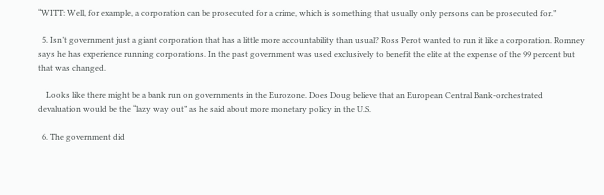“WITT: Well, for example, a corporation can be prosecuted for a crime, which is something that usually only persons can be prosecuted for.”

  5. Isn’t government just a giant corporation that has a little more accountability than usual? Ross Perot wanted to run it like a corporation. Romney says he has experience running corporations. In the past government was used exclusively to benefit the elite at the expense of the 99 percent but that was changed.

    Looks like there might be a bank run on governments in the Eurozone. Does Doug believe that an European Central Bank-orchestrated devaluation would be the “lazy way out” as he said about more monetary policy in the U.S.

  6. The government did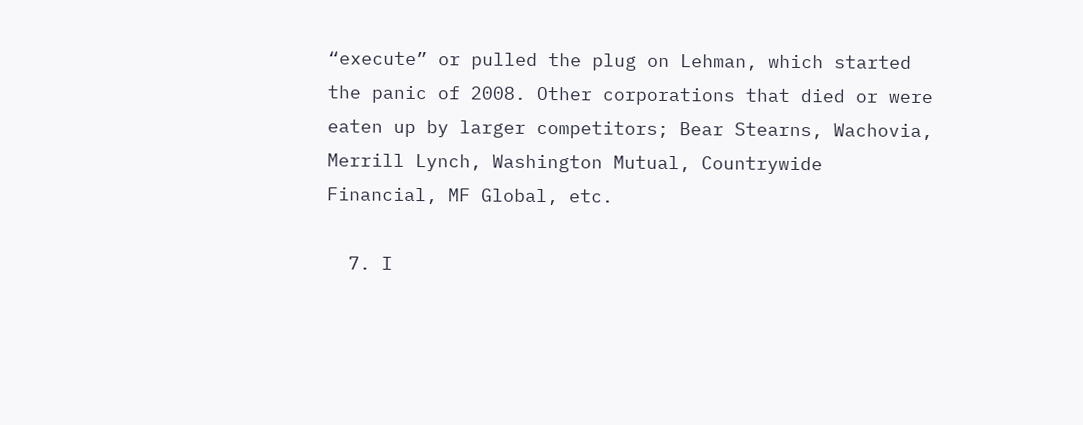“execute” or pulled the plug on Lehman, which started the panic of 2008. Other corporations that died or were eaten up by larger competitors; Bear Stearns, Wachovia, Merrill Lynch, Washington Mutual, Countrywide Financial, MF Global, etc.

  7. I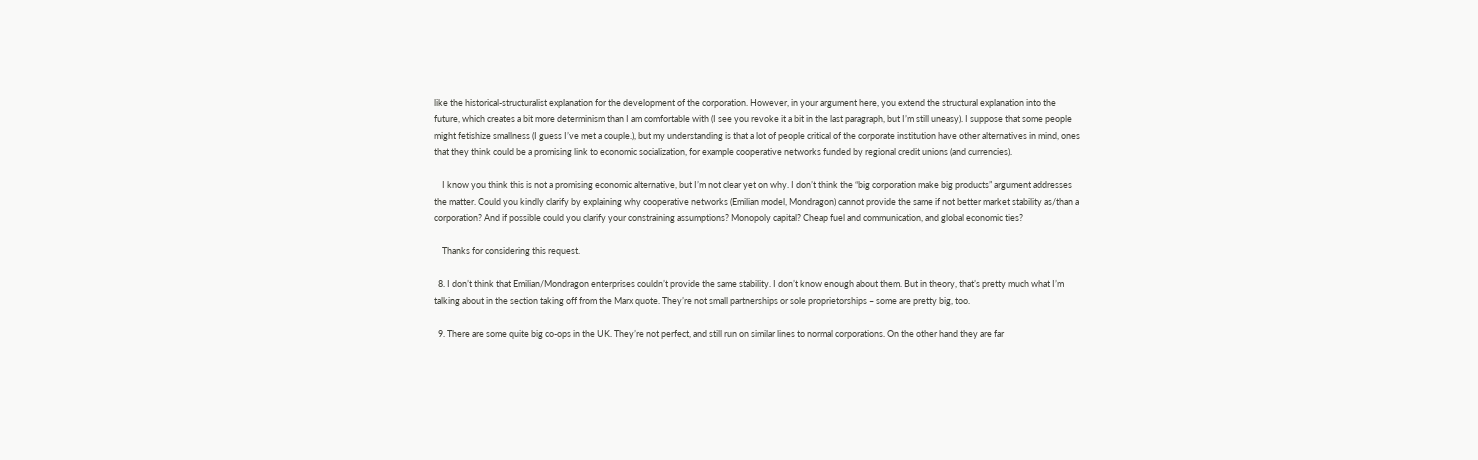like the historical-structuralist explanation for the development of the corporation. However, in your argument here, you extend the structural explanation into the future, which creates a bit more determinism than I am comfortable with (I see you revoke it a bit in the last paragraph, but I’m still uneasy). I suppose that some people might fetishize smallness (I guess I’ve met a couple.), but my understanding is that a lot of people critical of the corporate institution have other alternatives in mind, ones that they think could be a promising link to economic socialization, for example cooperative networks funded by regional credit unions (and currencies).

    I know you think this is not a promising economic alternative, but I’m not clear yet on why. I don’t think the “big corporation make big products” argument addresses the matter. Could you kindly clarify by explaining why cooperative networks (Emilian model, Mondragon) cannot provide the same if not better market stability as/than a corporation? And if possible could you clarify your constraining assumptions? Monopoly capital? Cheap fuel and communication, and global economic ties?

    Thanks for considering this request.

  8. I don’t think that Emilian/Mondragon enterprises couldn’t provide the same stability. I don’t know enough about them. But in theory, that’s pretty much what I’m talking about in the section taking off from the Marx quote. They’re not small partnerships or sole proprietorships – some are pretty big, too.

  9. There are some quite big co-ops in the UK. They’re not perfect, and still run on similar lines to normal corporations. On the other hand they are far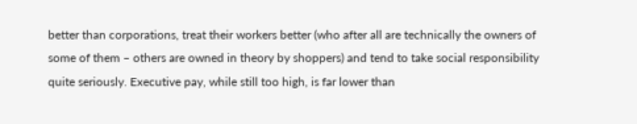better than corporations, treat their workers better (who after all are technically the owners of some of them – others are owned in theory by shoppers) and tend to take social responsibility quite seriously. Executive pay, while still too high, is far lower than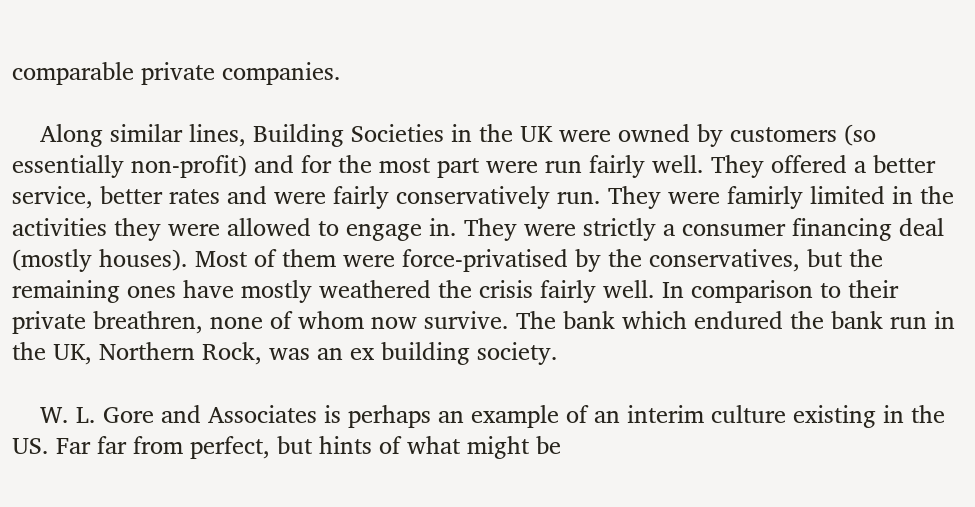comparable private companies.

    Along similar lines, Building Societies in the UK were owned by customers (so essentially non-profit) and for the most part were run fairly well. They offered a better service, better rates and were fairly conservatively run. They were famirly limited in the activities they were allowed to engage in. They were strictly a consumer financing deal (mostly houses). Most of them were force-privatised by the conservatives, but the remaining ones have mostly weathered the crisis fairly well. In comparison to their private breathren, none of whom now survive. The bank which endured the bank run in the UK, Northern Rock, was an ex building society.

    W. L. Gore and Associates is perhaps an example of an interim culture existing in the US. Far far from perfect, but hints of what might be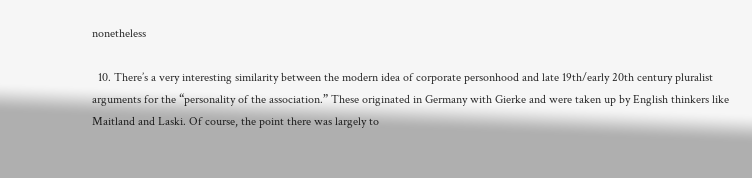nonetheless

  10. There’s a very interesting similarity between the modern idea of corporate personhood and late 19th/early 20th century pluralist arguments for the “personality of the association.” These originated in Germany with Gierke and were taken up by English thinkers like Maitland and Laski. Of course, the point there was largely to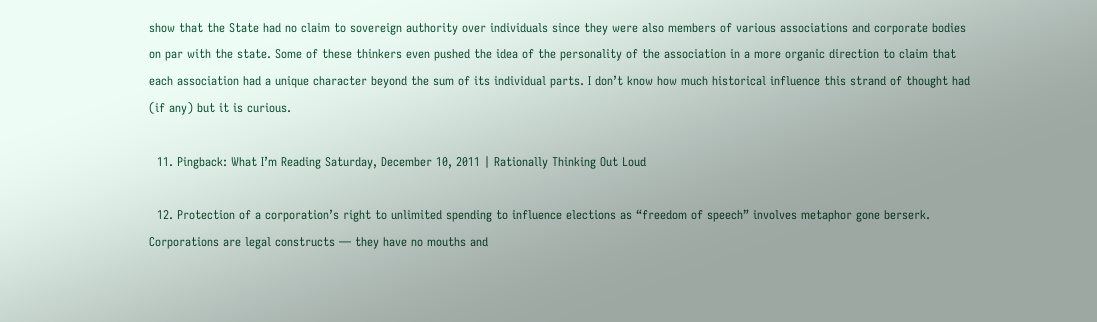show that the State had no claim to sovereign authority over individuals since they were also members of various associations and corporate bodies on par with the state. Some of these thinkers even pushed the idea of the personality of the association in a more organic direction to claim that each association had a unique character beyond the sum of its individual parts. I don’t know how much historical influence this strand of thought had (if any) but it is curious.

  11. Pingback: What I’m Reading Saturday, December 10, 2011 | Rationally Thinking Out Loud

  12. Protection of a corporation’s right to unlimited spending to influence elections as “freedom of speech” involves metaphor gone berserk. Corporations are legal constructs — they have no mouths and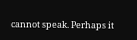cannot speak. Perhaps it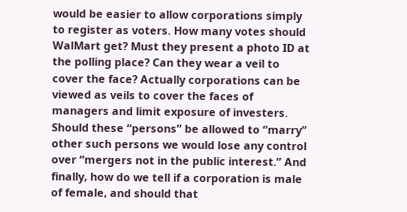would be easier to allow corporations simply to register as voters. How many votes should WalMart get? Must they present a photo ID at the polling place? Can they wear a veil to cover the face? Actually corporations can be viewed as veils to cover the faces of managers and limit exposure of investers. Should these “persons” be allowed to “marry” other such persons we would lose any control over “mergers not in the public interest.” And finally, how do we tell if a corporation is male of female, and should that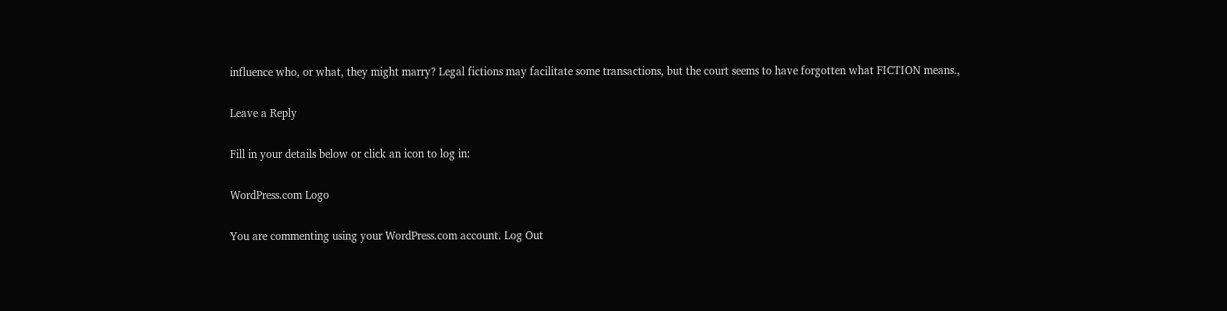influence who, or what, they might marry? Legal fictions may facilitate some transactions, but the court seems to have forgotten what FICTION means.,

Leave a Reply

Fill in your details below or click an icon to log in:

WordPress.com Logo

You are commenting using your WordPress.com account. Log Out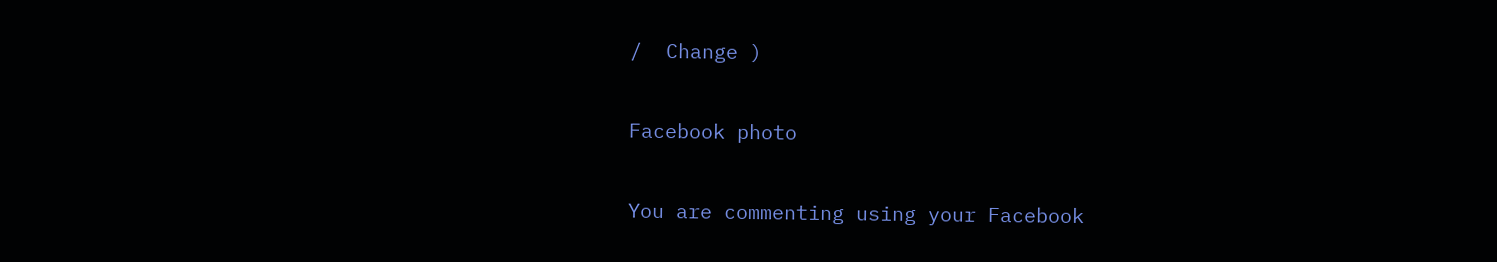/  Change )

Facebook photo

You are commenting using your Facebook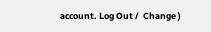account. Log Out /  Change )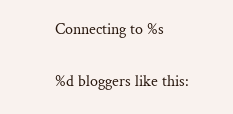Connecting to %s

%d bloggers like this: